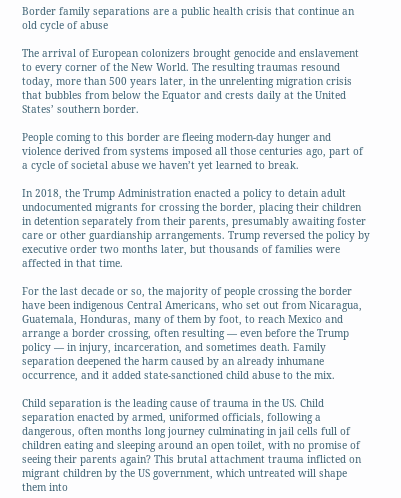Border family separations are a public health crisis that continue an old cycle of abuse

The arrival of European colonizers brought genocide and enslavement to every corner of the New World. The resulting traumas resound today, more than 500 years later, in the unrelenting migration crisis that bubbles from below the Equator and crests daily at the United States’ southern border.

People coming to this border are fleeing modern-day hunger and violence derived from systems imposed all those centuries ago, part of a cycle of societal abuse we haven’t yet learned to break.

In 2018, the Trump Administration enacted a policy to detain adult undocumented migrants for crossing the border, placing their children in detention separately from their parents, presumably awaiting foster care or other guardianship arrangements. Trump reversed the policy by executive order two months later, but thousands of families were affected in that time.

For the last decade or so, the majority of people crossing the border have been indigenous Central Americans, who set out from Nicaragua, Guatemala, Honduras, many of them by foot, to reach Mexico and arrange a border crossing, often resulting — even before the Trump policy — in injury, incarceration, and sometimes death. Family separation deepened the harm caused by an already inhumane occurrence, and it added state-sanctioned child abuse to the mix.

Child separation is the leading cause of trauma in the US. Child separation enacted by armed, uniformed officials, following a dangerous, often months long journey culminating in jail cells full of children eating and sleeping around an open toilet, with no promise of seeing their parents again? This brutal attachment trauma inflicted on migrant children by the US government, which untreated will shape them into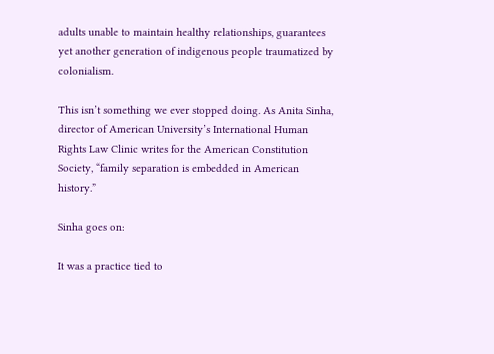adults unable to maintain healthy relationships, guarantees yet another generation of indigenous people traumatized by colonialism.

This isn’t something we ever stopped doing. As Anita Sinha, director of American University’s International Human Rights Law Clinic writes for the American Constitution Society, “family separation is embedded in American history.”

Sinha goes on:

It was a practice tied to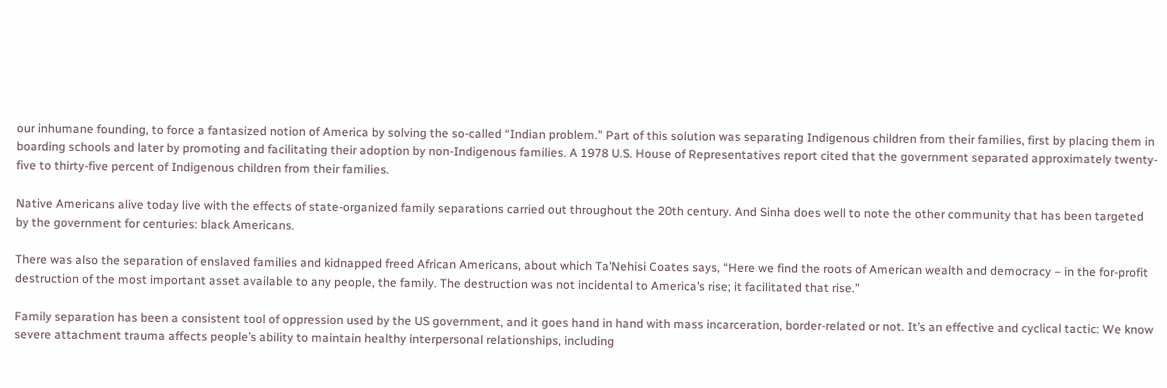our inhumane founding, to force a fantasized notion of America by solving the so-called “Indian problem.” Part of this solution was separating Indigenous children from their families, first by placing them in boarding schools and later by promoting and facilitating their adoption by non-Indigenous families. A 1978 U.S. House of Representatives report cited that the government separated approximately twenty-five to thirty-five percent of Indigenous children from their families.

Native Americans alive today live with the effects of state-organized family separations carried out throughout the 20th century. And Sinha does well to note the other community that has been targeted by the government for centuries: black Americans.

There was also the separation of enslaved families and kidnapped freed African Americans, about which Ta’Nehisi Coates says, “Here we find the roots of American wealth and democracy – in the for-profit destruction of the most important asset available to any people, the family. The destruction was not incidental to America’s rise; it facilitated that rise.”

Family separation has been a consistent tool of oppression used by the US government, and it goes hand in hand with mass incarceration, border-related or not. It’s an effective and cyclical tactic: We know severe attachment trauma affects people’s ability to maintain healthy interpersonal relationships, including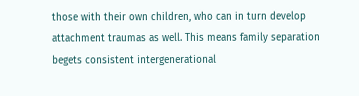those with their own children, who can in turn develop attachment traumas as well. This means family separation begets consistent intergenerational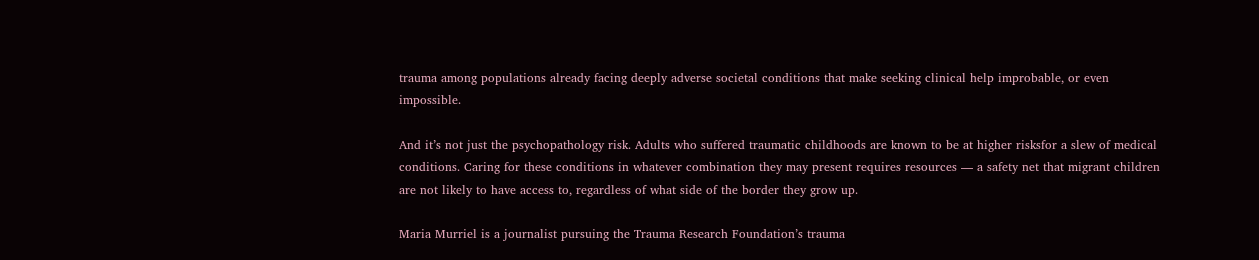trauma among populations already facing deeply adverse societal conditions that make seeking clinical help improbable, or even impossible.

And it’s not just the psychopathology risk. Adults who suffered traumatic childhoods are known to be at higher risksfor a slew of medical conditions. Caring for these conditions in whatever combination they may present requires resources — a safety net that migrant children are not likely to have access to, regardless of what side of the border they grow up.

Maria Murriel is a journalist pursuing the Trauma Research Foundation’s trauma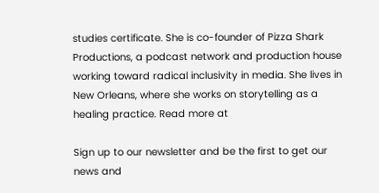studies certificate. She is co-founder of Pizza Shark Productions, a podcast network and production house working toward radical inclusivity in media. She lives in New Orleans, where she works on storytelling as a healing practice. Read more at

Sign up to our newsletter and be the first to get our news and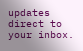updates direct to your inbox.